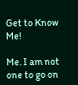Get to Know Me!

Me. I am not one to go on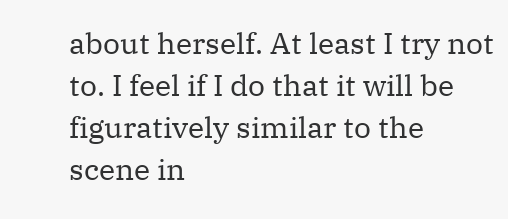about herself. At least I try not to. I feel if I do that it will be figuratively similar to the scene in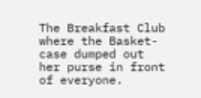The Breakfast Club where the Basket-case dumped out her purse in front of everyone.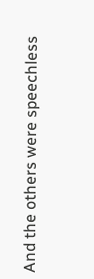And the others were speechless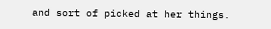and sort of picked at her things.